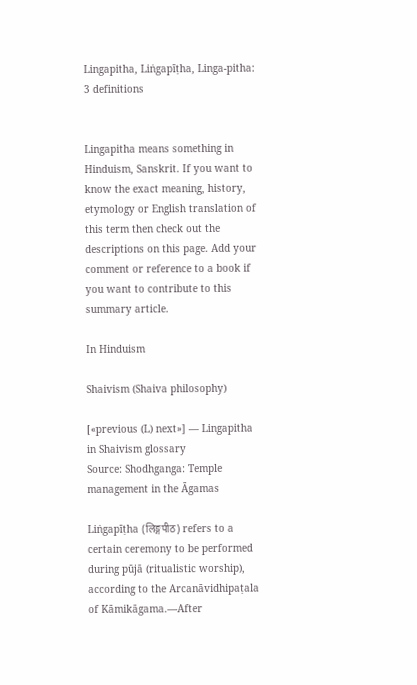Lingapitha, Liṅgapīṭha, Linga-pitha: 3 definitions


Lingapitha means something in Hinduism, Sanskrit. If you want to know the exact meaning, history, etymology or English translation of this term then check out the descriptions on this page. Add your comment or reference to a book if you want to contribute to this summary article.

In Hinduism

Shaivism (Shaiva philosophy)

[«previous (L) next»] — Lingapitha in Shaivism glossary
Source: Shodhganga: Temple management in the Āgamas

Liṅgapīṭha (लिङ्गपीठ) refers to a certain ceremony to be performed during pūjā (ritualistic worship), according to the Arcanāvidhipaṭala of Kāmikāgama.—After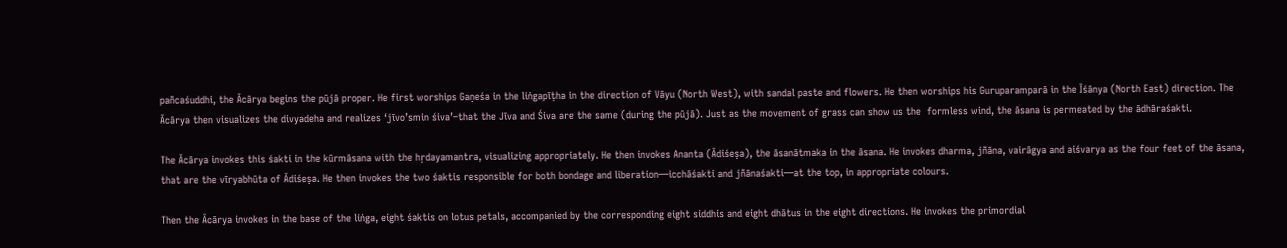pañcaśuddhi, the Ācārya begins the pūjā proper. He first worships Gaṇeśa in the liṅgapīṭha in the direction of Vāyu (North West), with sandal paste and flowers. He then worships his Guruparamparā in the Īśānya (North East) direction. The Ācārya then visualizes the divyadeha and realizes ‘jīvo’smin śiva’–that the Jīva and Śiva are the same (during the pūjā). Just as the movement of grass can show us the  formless wind, the āsana is permeated by the ādhāraśakti.

The Ācārya invokes this śakti in the kūrmāsana with the hṛdayamantra, visualizing appropriately. He then invokes Ananta (Ādiśeṣa), the āsanātmaka in the āsana. He invokes dharma, jñāna, vairāgya and aiśvarya as the four feet of the āsana, that are the vīryabhūta of Ādiśeṣa. He then invokes the two śaktis responsible for both bondage and liberation—icchāśakti and jñānaśakti—at the top, in appropriate colours.

Then the Ācārya invokes in the base of the liṅga, eight śaktis on lotus petals, accompanied by the corresponding eight siddhis and eight dhātus in the eight directions. He invokes the primordial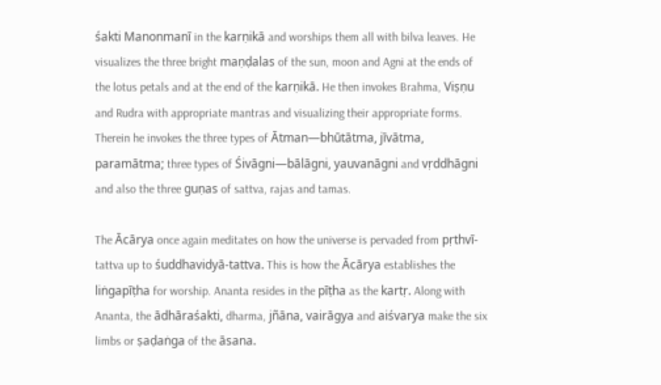śakti Manonmanī in the karṇikā and worships them all with bilva leaves. He visualizes the three bright maṇḍalas of the sun, moon and Agni at the ends of the lotus petals and at the end of the karṇikā. He then invokes Brahma, Viṣṇu and Rudra with appropriate mantras and visualizing their appropriate forms. Therein he invokes the three types of Ātman—bhūtātma, jīvātma, paramātma; three types of Śivāgni—bālāgni, yauvanāgni and vṛddhāgni and also the three guṇas of sattva, rajas and tamas.

The Ācārya once again meditates on how the universe is pervaded from pṛthvī-tattva up to śuddhavidyā-tattva. This is how the Ācārya establishes the liṅgapīṭha for worship. Ananta resides in the pīṭha as the kartṛ. Along with Ananta, the ādhāraśakti, dharma, jñāna, vairāgya and aiśvarya make the six limbs or ṣaḍaṅga of the āsana.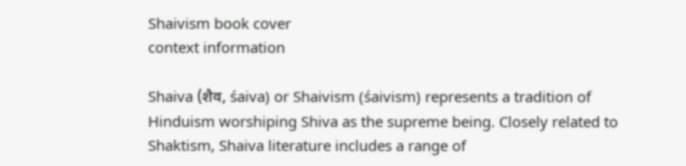Shaivism book cover
context information

Shaiva (शैव, śaiva) or Shaivism (śaivism) represents a tradition of Hinduism worshiping Shiva as the supreme being. Closely related to Shaktism, Shaiva literature includes a range of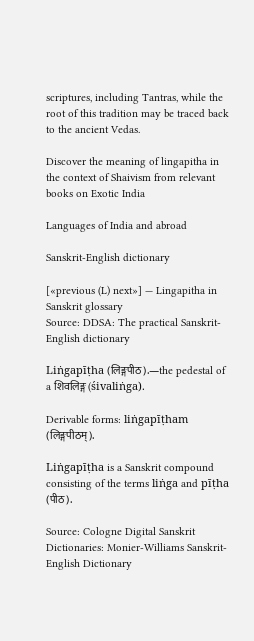scriptures, including Tantras, while the root of this tradition may be traced back to the ancient Vedas.

Discover the meaning of lingapitha in the context of Shaivism from relevant books on Exotic India

Languages of India and abroad

Sanskrit-English dictionary

[«previous (L) next»] — Lingapitha in Sanskrit glossary
Source: DDSA: The practical Sanskrit-English dictionary

Liṅgapīṭha (लिङ्गपीठ).—the pedestal of a शिवलिङ्ग (śivaliṅga).

Derivable forms: liṅgapīṭham (लिङ्गपीठम्).

Liṅgapīṭha is a Sanskrit compound consisting of the terms liṅga and pīṭha (पीठ).

Source: Cologne Digital Sanskrit Dictionaries: Monier-Williams Sanskrit-English Dictionary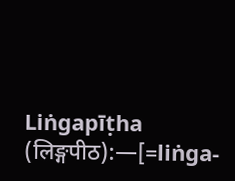Liṅgapīṭha (लिङ्गपीठ):—[=liṅga-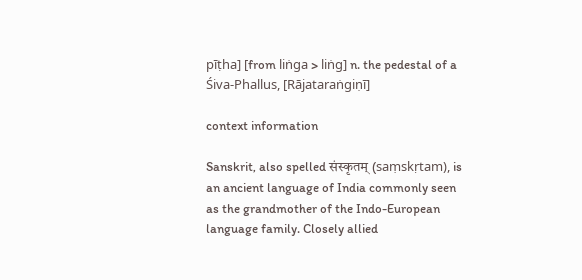pīṭha] [from liṅga > liṅg] n. the pedestal of a Śiva-Phallus, [Rājataraṅgiṇī]

context information

Sanskrit, also spelled संस्कृतम् (saṃskṛtam), is an ancient language of India commonly seen as the grandmother of the Indo-European language family. Closely allied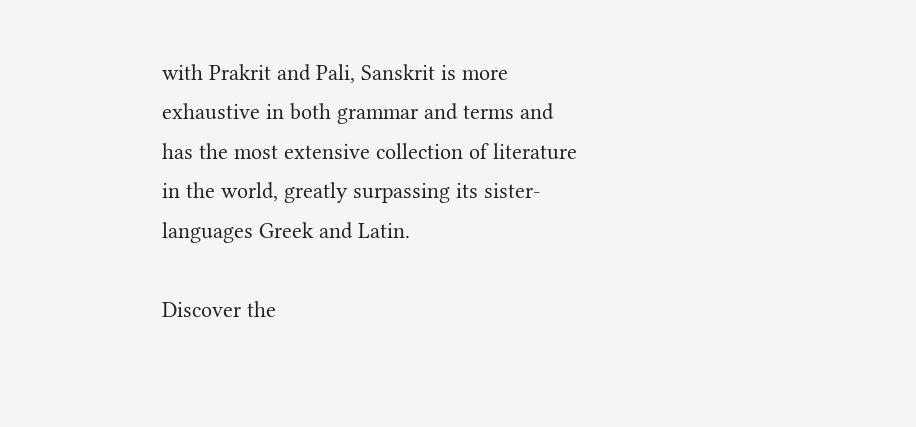with Prakrit and Pali, Sanskrit is more exhaustive in both grammar and terms and has the most extensive collection of literature in the world, greatly surpassing its sister-languages Greek and Latin.

Discover the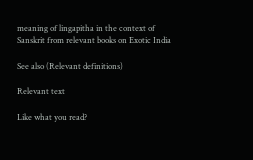meaning of lingapitha in the context of Sanskrit from relevant books on Exotic India

See also (Relevant definitions)

Relevant text

Like what you read?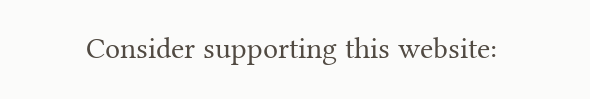Consider supporting this website: